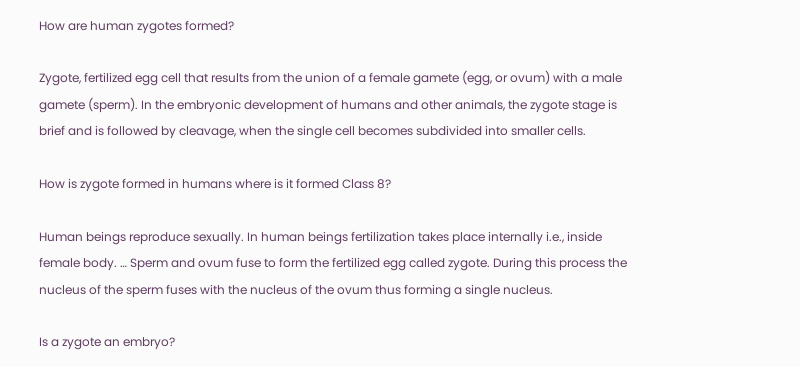How are human zygotes formed?

Zygote, fertilized egg cell that results from the union of a female gamete (egg, or ovum) with a male gamete (sperm). In the embryonic development of humans and other animals, the zygote stage is brief and is followed by cleavage, when the single cell becomes subdivided into smaller cells.

How is zygote formed in humans where is it formed Class 8?

Human beings reproduce sexually. In human beings fertilization takes place internally i.e., inside female body. … Sperm and ovum fuse to form the fertilized egg called zygote. During this process the nucleus of the sperm fuses with the nucleus of the ovum thus forming a single nucleus.

Is a zygote an embryo?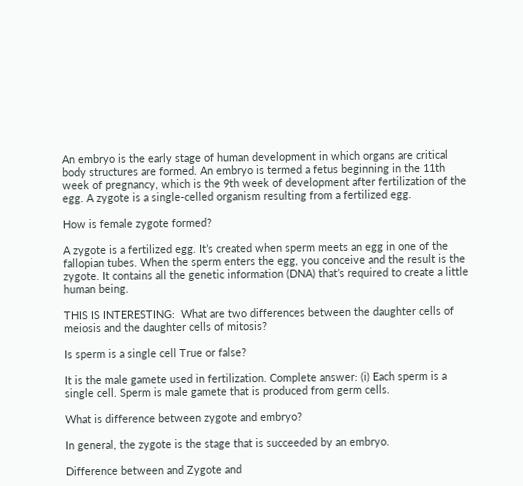An embryo is the early stage of human development in which organs are critical body structures are formed. An embryo is termed a fetus beginning in the 11th week of pregnancy, which is the 9th week of development after fertilization of the egg. A zygote is a single-celled organism resulting from a fertilized egg.

How is female zygote formed?

A zygote is a fertilized egg. It’s created when sperm meets an egg in one of the fallopian tubes. When the sperm enters the egg, you conceive and the result is the zygote. It contains all the genetic information (DNA) that’s required to create a little human being.

THIS IS INTERESTING:  What are two differences between the daughter cells of meiosis and the daughter cells of mitosis?

Is sperm is a single cell True or false?

It is the male gamete used in fertilization. Complete answer: (i) Each sperm is a single cell. Sperm is male gamete that is produced from germ cells.

What is difference between zygote and embryo?

In general, the zygote is the stage that is succeeded by an embryo.

Difference between and Zygote and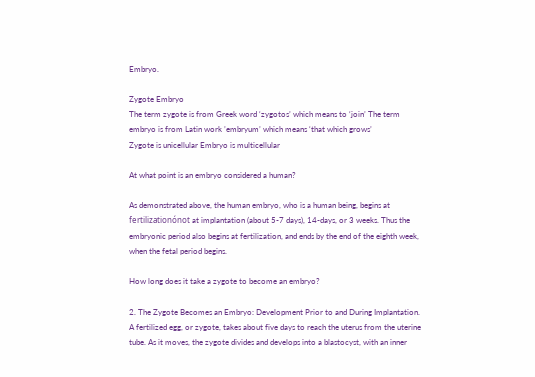Embryo.

Zygote Embryo
The term zygote is from Greek word ‘zygotos’ which means to ‘join’ The term embryo is from Latin work ’embryum’ which means ‘that which grows’
Zygote is unicellular Embryo is multicellular

At what point is an embryo considered a human?

As demonstrated above, the human embryo, who is a human being, begins at fertilizationónot at implantation (about 5-7 days), 14-days, or 3 weeks. Thus the embryonic period also begins at fertilization, and ends by the end of the eighth week, when the fetal period begins.

How long does it take a zygote to become an embryo?

2. The Zygote Becomes an Embryo: Development Prior to and During Implantation. A fertilized egg, or zygote, takes about five days to reach the uterus from the uterine tube. As it moves, the zygote divides and develops into a blastocyst, with an inner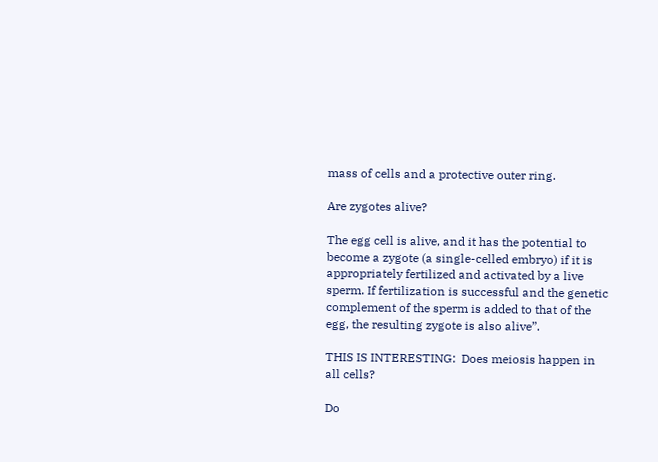mass of cells and a protective outer ring.

Are zygotes alive?

The egg cell is alive, and it has the potential to become a zygote (a single-celled embryo) if it is appropriately fertilized and activated by a live sperm. If fertilization is successful and the genetic complement of the sperm is added to that of the egg, the resulting zygote is also alive”.

THIS IS INTERESTING:  Does meiosis happen in all cells?

Do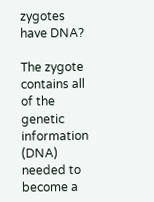zygotes have DNA?

The zygote contains all of the genetic information (DNA) needed to become a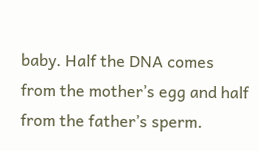baby. Half the DNA comes from the mother’s egg and half from the father’s sperm.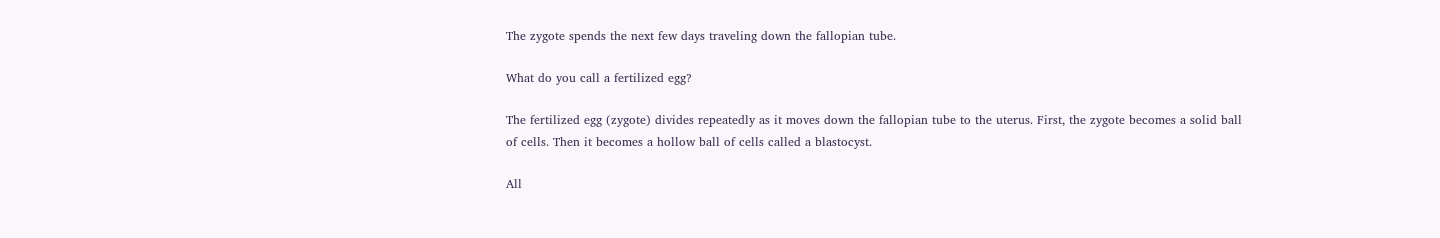The zygote spends the next few days traveling down the fallopian tube.

What do you call a fertilized egg?

The fertilized egg (zygote) divides repeatedly as it moves down the fallopian tube to the uterus. First, the zygote becomes a solid ball of cells. Then it becomes a hollow ball of cells called a blastocyst.

All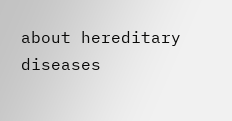about hereditary diseases